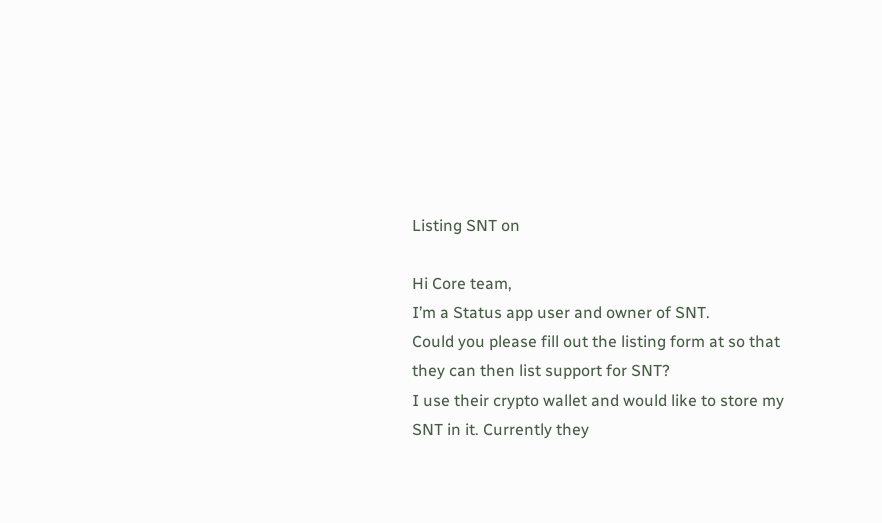Listing SNT on

Hi Core team,
I’m a Status app user and owner of SNT.
Could you please fill out the listing form at so that they can then list support for SNT?
I use their crypto wallet and would like to store my SNT in it. Currently they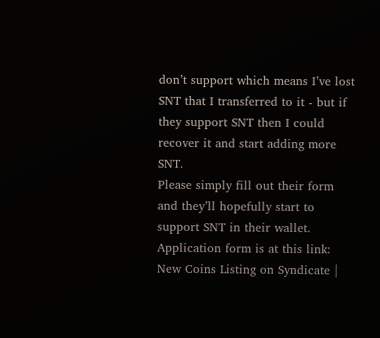don’t support which means I’ve lost SNT that I transferred to it - but if they support SNT then I could recover it and start adding more SNT.
Please simply fill out their form and they’ll hopefully start to support SNT in their wallet.
Application form is at this link:
New Coins Listing on Syndicate |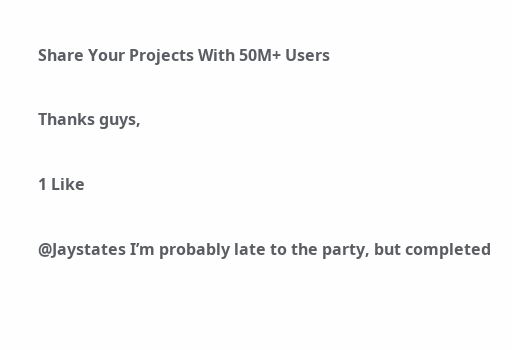Share Your Projects With 50M+ Users

Thanks guys,

1 Like

@Jaystates I’m probably late to the party, but completed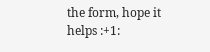the form, hope it helps :+1: